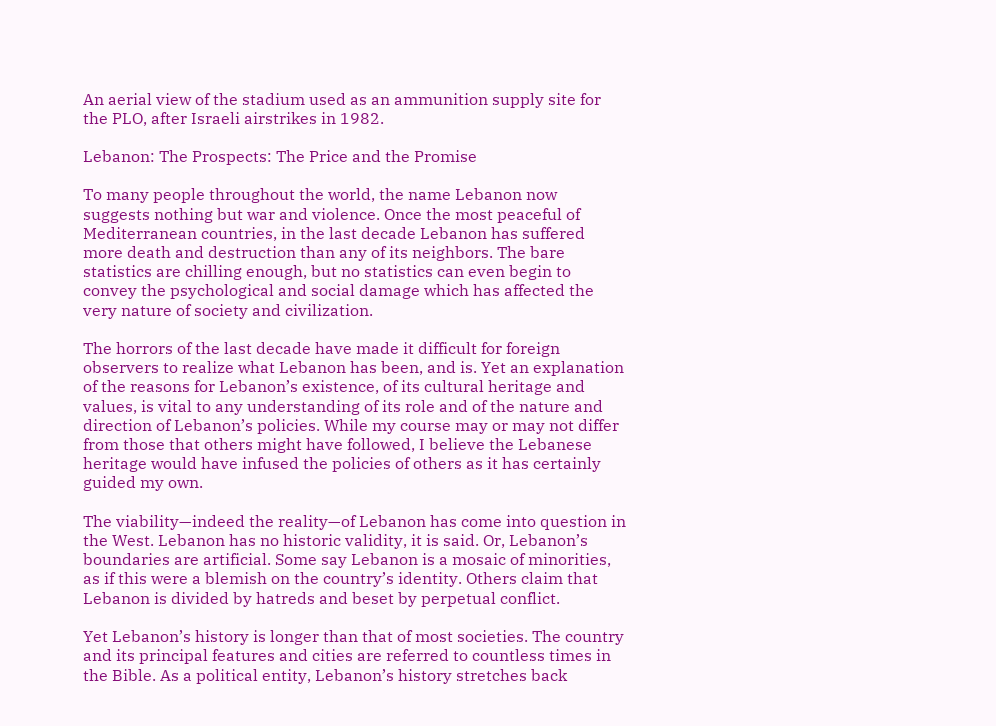An aerial view of the stadium used as an ammunition supply site for the PLO, after Israeli airstrikes in 1982.

Lebanon: The Prospects: The Price and the Promise

To many people throughout the world, the name Lebanon now suggests nothing but war and violence. Once the most peaceful of Mediterranean countries, in the last decade Lebanon has suffered more death and destruction than any of its neighbors. The bare statistics are chilling enough, but no statistics can even begin to convey the psychological and social damage which has affected the very nature of society and civilization.

The horrors of the last decade have made it difficult for foreign observers to realize what Lebanon has been, and is. Yet an explanation of the reasons for Lebanon’s existence, of its cultural heritage and values, is vital to any understanding of its role and of the nature and direction of Lebanon’s policies. While my course may or may not differ from those that others might have followed, I believe the Lebanese heritage would have infused the policies of others as it has certainly guided my own.

The viability—indeed the reality—of Lebanon has come into question in the West. Lebanon has no historic validity, it is said. Or, Lebanon’s boundaries are artificial. Some say Lebanon is a mosaic of minorities, as if this were a blemish on the country’s identity. Others claim that Lebanon is divided by hatreds and beset by perpetual conflict.

Yet Lebanon’s history is longer than that of most societies. The country and its principal features and cities are referred to countless times in the Bible. As a political entity, Lebanon’s history stretches back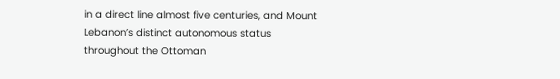in a direct line almost five centuries, and Mount Lebanon’s distinct autonomous status throughout the Ottoman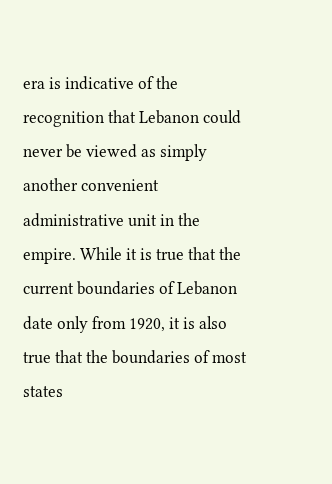era is indicative of the recognition that Lebanon could never be viewed as simply another convenient administrative unit in the empire. While it is true that the current boundaries of Lebanon date only from 1920, it is also true that the boundaries of most states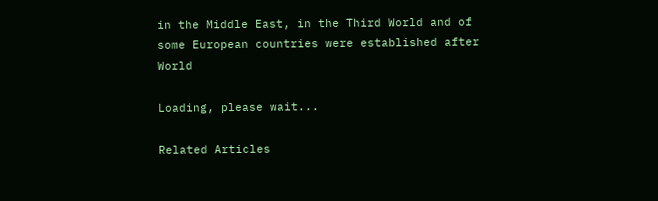in the Middle East, in the Third World and of some European countries were established after World

Loading, please wait...

Related Articles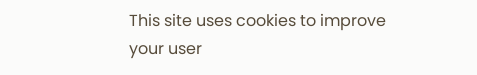This site uses cookies to improve your user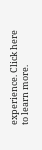experience. Click here to learn more.